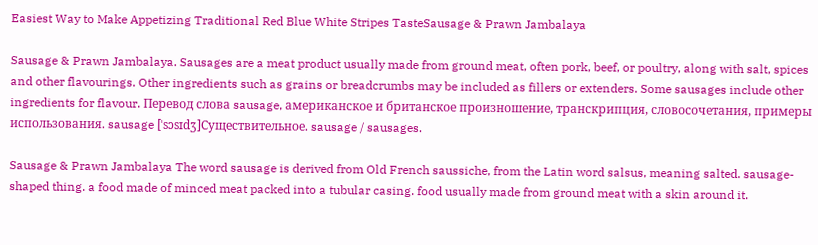Easiest Way to Make Appetizing Traditional Red Blue White Stripes TasteSausage & Prawn Jambalaya

Sausage & Prawn Jambalaya. Sausages are a meat product usually made from ground meat, often pork, beef, or poultry, along with salt, spices and other flavourings. Other ingredients such as grains or breadcrumbs may be included as fillers or extenders. Some sausages include other ingredients for flavour. Перевод слова sausage, американское и британское произношение, транскрипция, словосочетания, примеры использования. sausage [ˈsɔsɪdʒ]Существительное. sausage / sausages.

Sausage & Prawn Jambalaya The word sausage is derived from Old French saussiche, from the Latin word salsus, meaning salted. sausage-shaped thing. a food made of minced meat packed into a tubular casing. food usually made from ground meat with a skin around it.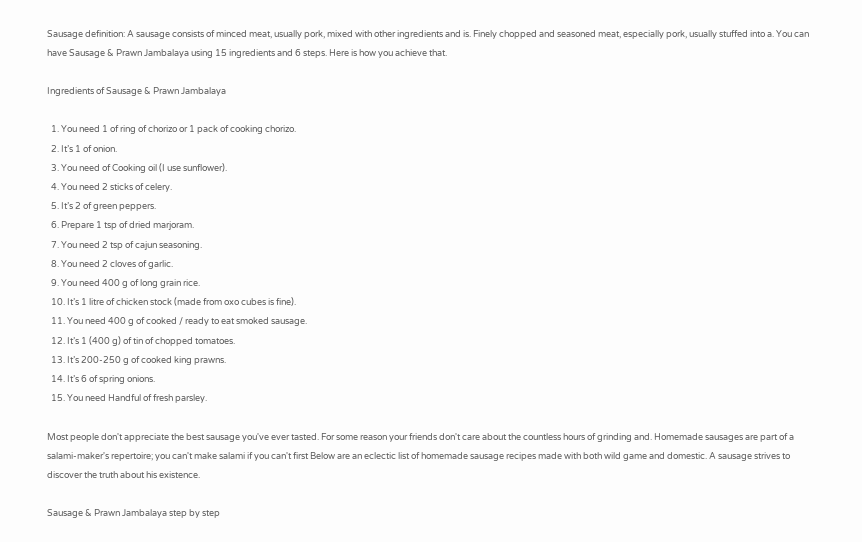Sausage definition: A sausage consists of minced meat, usually pork, mixed with other ingredients and is. Finely chopped and seasoned meat, especially pork, usually stuffed into a. You can have Sausage & Prawn Jambalaya using 15 ingredients and 6 steps. Here is how you achieve that.

Ingredients of Sausage & Prawn Jambalaya

  1. You need 1 of ring of chorizo or 1 pack of cooking chorizo.
  2. It’s 1 of onion.
  3. You need of Cooking oil (I use sunflower).
  4. You need 2 sticks of celery.
  5. It’s 2 of green peppers.
  6. Prepare 1 tsp of dried marjoram.
  7. You need 2 tsp of cajun seasoning.
  8. You need 2 cloves of garlic.
  9. You need 400 g of long grain rice.
  10. It’s 1 litre of chicken stock (made from oxo cubes is fine).
  11. You need 400 g of cooked / ready to eat smoked sausage.
  12. It’s 1 (400 g) of tin of chopped tomatoes.
  13. It’s 200-250 g of cooked king prawns.
  14. It’s 6 of spring onions.
  15. You need Handful of fresh parsley.

Most people don't appreciate the best sausage you've ever tasted. For some reason your friends don't care about the countless hours of grinding and. Homemade sausages are part of a salami-maker's repertoire; you can't make salami if you can't first Below are an eclectic list of homemade sausage recipes made with both wild game and domestic. A sausage strives to discover the truth about his existence.

Sausage & Prawn Jambalaya step by step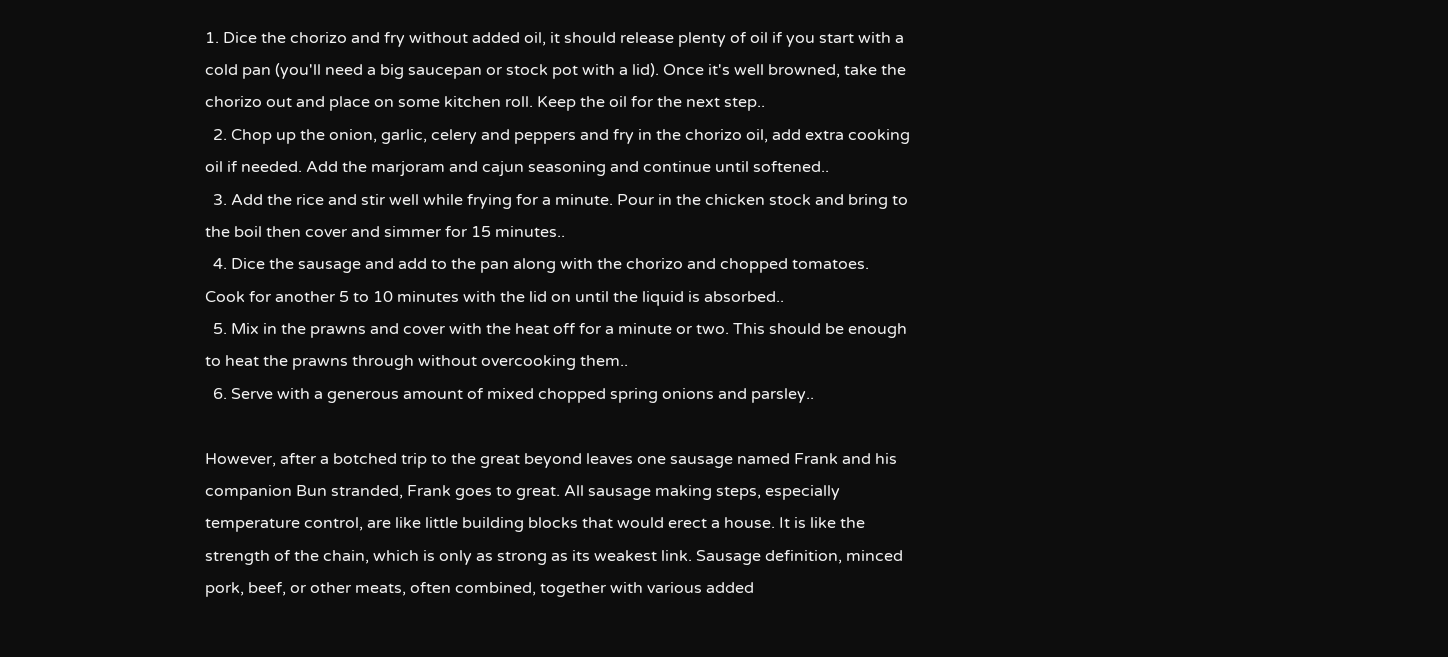1. Dice the chorizo and fry without added oil, it should release plenty of oil if you start with a cold pan (you'll need a big saucepan or stock pot with a lid). Once it's well browned, take the chorizo out and place on some kitchen roll. Keep the oil for the next step..
  2. Chop up the onion, garlic, celery and peppers and fry in the chorizo oil, add extra cooking oil if needed. Add the marjoram and cajun seasoning and continue until softened..
  3. Add the rice and stir well while frying for a minute. Pour in the chicken stock and bring to the boil then cover and simmer for 15 minutes..
  4. Dice the sausage and add to the pan along with the chorizo and chopped tomatoes. Cook for another 5 to 10 minutes with the lid on until the liquid is absorbed..
  5. Mix in the prawns and cover with the heat off for a minute or two. This should be enough to heat the prawns through without overcooking them..
  6. Serve with a generous amount of mixed chopped spring onions and parsley..

However, after a botched trip to the great beyond leaves one sausage named Frank and his companion Bun stranded, Frank goes to great. All sausage making steps, especially temperature control, are like little building blocks that would erect a house. It is like the strength of the chain, which is only as strong as its weakest link. Sausage definition, minced pork, beef, or other meats, often combined, together with various added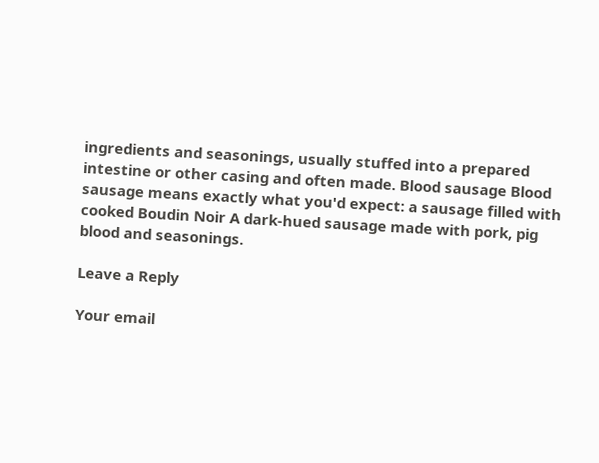ingredients and seasonings, usually stuffed into a prepared intestine or other casing and often made. Blood sausage Blood sausage means exactly what you'd expect: a sausage filled with cooked Boudin Noir A dark-hued sausage made with pork, pig blood and seasonings.

Leave a Reply

Your email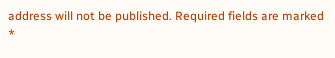address will not be published. Required fields are marked *